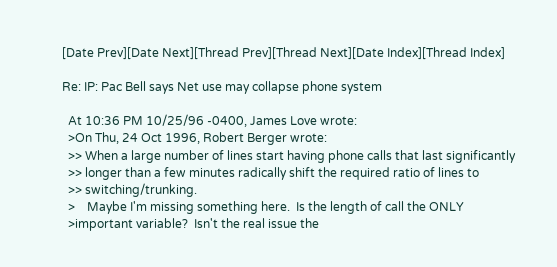[Date Prev][Date Next][Thread Prev][Thread Next][Date Index][Thread Index]

Re: IP: Pac Bell says Net use may collapse phone system

  At 10:36 PM 10/25/96 -0400, James Love wrote:
  >On Thu, 24 Oct 1996, Robert Berger wrote:
  >> When a large number of lines start having phone calls that last significantly
  >> longer than a few minutes radically shift the required ratio of lines to
  >> switching/trunking.
  >    Maybe I'm missing something here.  Is the length of call the ONLY
  >important variable?  Isn't the real issue the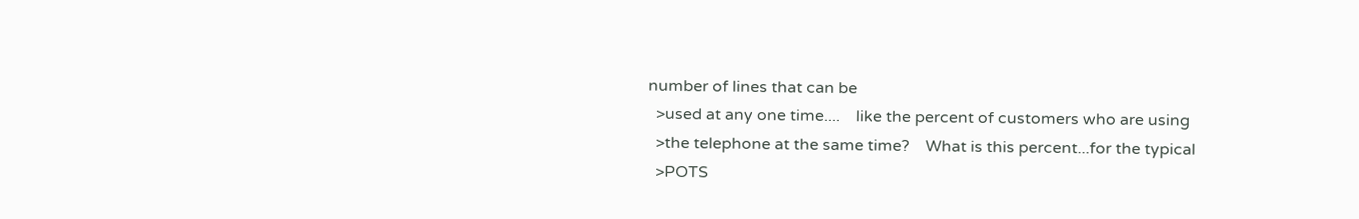number of lines that can be
  >used at any one time....    like the percent of customers who are using
  >the telephone at the same time?    What is this percent...for the typical
  >POTS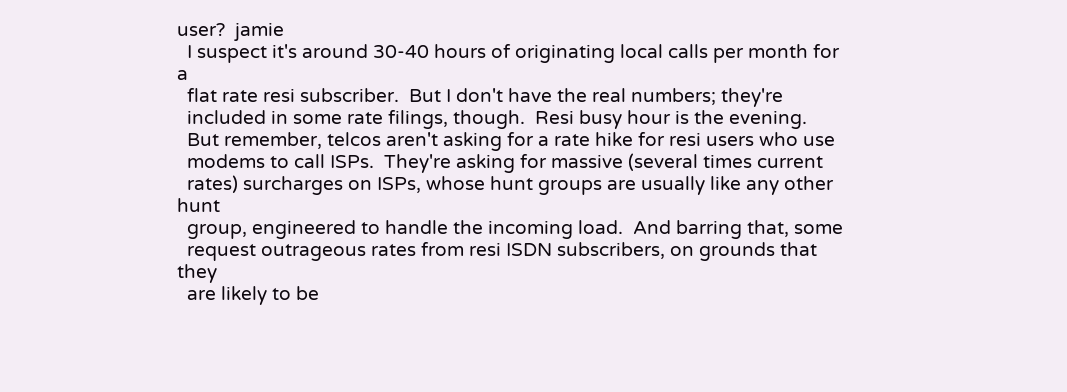user?  jamie
  I suspect it's around 30-40 hours of originating local calls per month for a
  flat rate resi subscriber.  But I don't have the real numbers; they're
  included in some rate filings, though.  Resi busy hour is the evening.
  But remember, telcos aren't asking for a rate hike for resi users who use
  modems to call ISPs.  They're asking for massive (several times current
  rates) surcharges on ISPs, whose hunt groups are usually like any other hunt
  group, engineered to handle the incoming load.  And barring that, some
  request outrageous rates from resi ISDN subscribers, on grounds that they
  are likely to be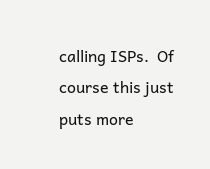calling ISPs.  Of course this just puts more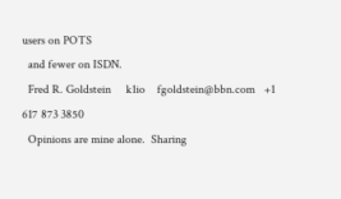users on POTS
  and fewer on ISDN.
  Fred R. Goldstein     k1io    fgoldstein@bbn.com   +1 617 873 3850
  Opinions are mine alone.  Sharing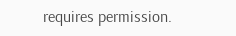requires permission.